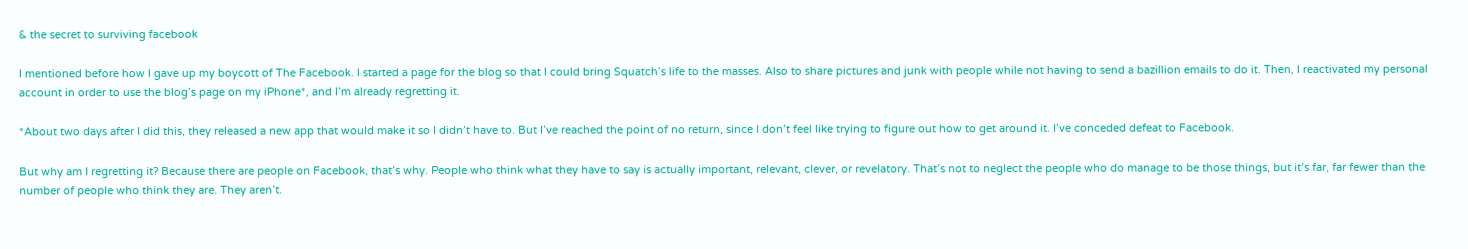& the secret to surviving facebook

I mentioned before how I gave up my boycott of The Facebook. I started a page for the blog so that I could bring Squatch’s life to the masses. Also to share pictures and junk with people while not having to send a bazillion emails to do it. Then, I reactivated my personal account in order to use the blog’s page on my iPhone*, and I’m already regretting it.

*About two days after I did this, they released a new app that would make it so I didn’t have to. But I’ve reached the point of no return, since I don’t feel like trying to figure out how to get around it. I’ve conceded defeat to Facebook.

But why am I regretting it? Because there are people on Facebook, that’s why. People who think what they have to say is actually important, relevant, clever, or revelatory. That’s not to neglect the people who do manage to be those things, but it’s far, far fewer than the number of people who think they are. They aren’t.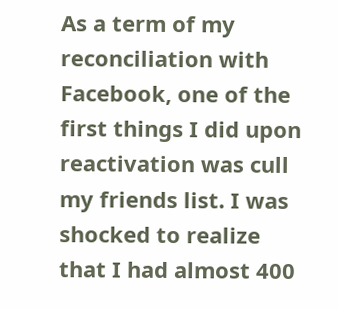As a term of my reconciliation with Facebook, one of the first things I did upon reactivation was cull my friends list. I was shocked to realize that I had almost 400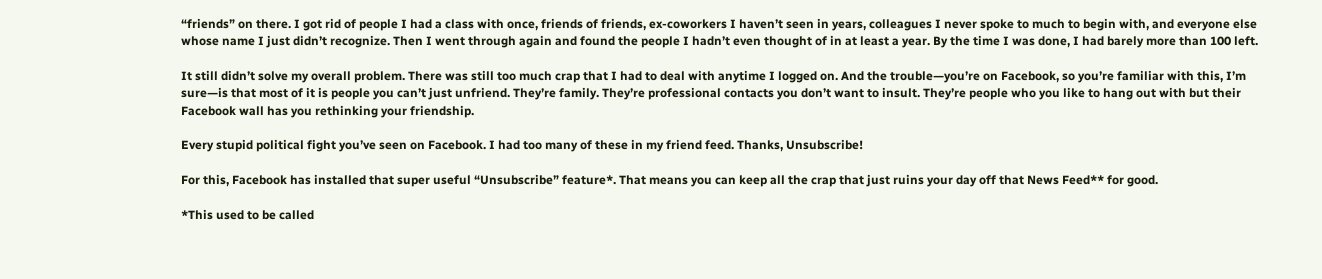“friends” on there. I got rid of people I had a class with once, friends of friends, ex-coworkers I haven’t seen in years, colleagues I never spoke to much to begin with, and everyone else whose name I just didn’t recognize. Then I went through again and found the people I hadn’t even thought of in at least a year. By the time I was done, I had barely more than 100 left.

It still didn’t solve my overall problem. There was still too much crap that I had to deal with anytime I logged on. And the trouble—you’re on Facebook, so you’re familiar with this, I’m sure—is that most of it is people you can’t just unfriend. They’re family. They’re professional contacts you don’t want to insult. They’re people who you like to hang out with but their Facebook wall has you rethinking your friendship.

Every stupid political fight you’ve seen on Facebook. I had too many of these in my friend feed. Thanks, Unsubscribe!

For this, Facebook has installed that super useful “Unsubscribe” feature*. That means you can keep all the crap that just ruins your day off that News Feed** for good.

*This used to be called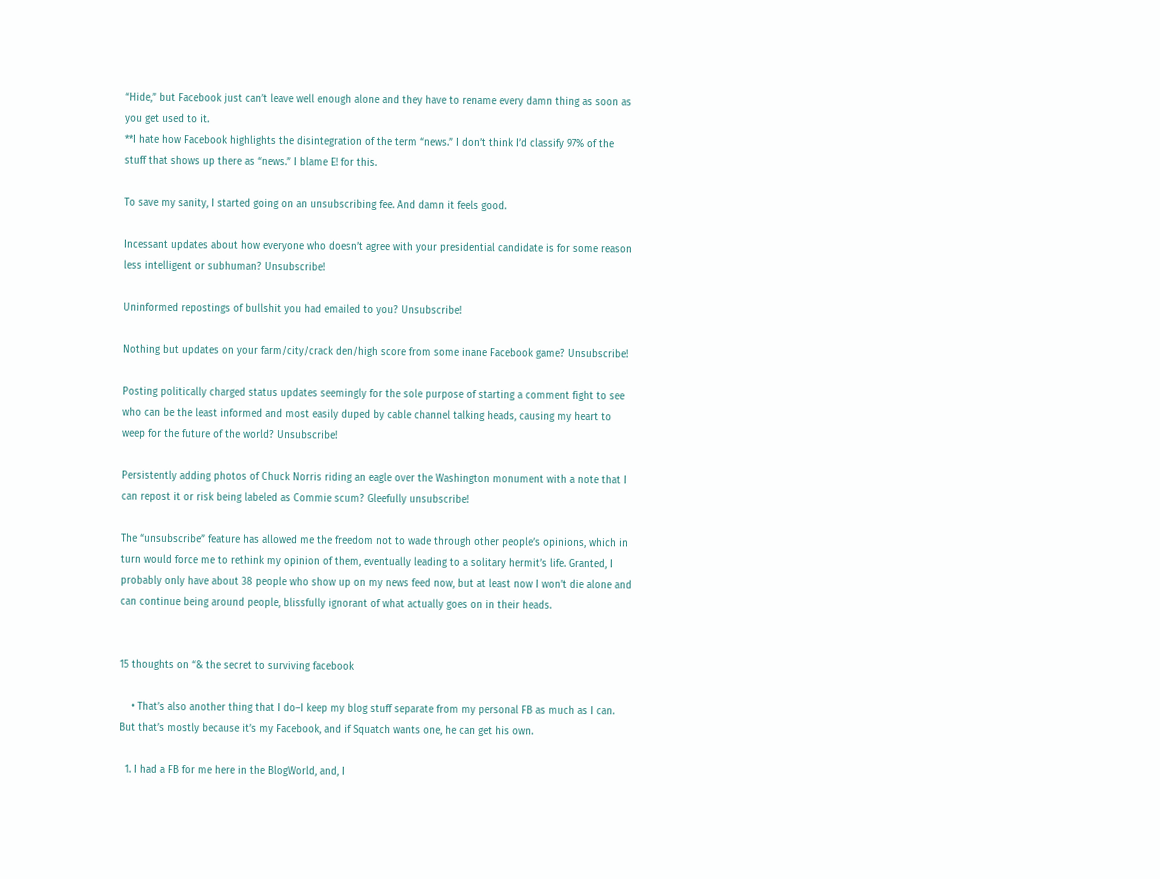“Hide,” but Facebook just can’t leave well enough alone and they have to rename every damn thing as soon as you get used to it.
**I hate how Facebook highlights the disintegration of the term “news.” I don’t think I’d classify 97% of the stuff that shows up there as “news.” I blame E! for this.

To save my sanity, I started going on an unsubscribing fee. And damn it feels good.

Incessant updates about how everyone who doesn’t agree with your presidential candidate is for some reason less intelligent or subhuman? Unsubscribe!

Uninformed repostings of bullshit you had emailed to you? Unsubscribe!

Nothing but updates on your farm/city/crack den/high score from some inane Facebook game? Unsubscribe!

Posting politically charged status updates seemingly for the sole purpose of starting a comment fight to see who can be the least informed and most easily duped by cable channel talking heads, causing my heart to weep for the future of the world? Unsubscribe!

Persistently adding photos of Chuck Norris riding an eagle over the Washington monument with a note that I can repost it or risk being labeled as Commie scum? Gleefully unsubscribe!

The “unsubscribe” feature has allowed me the freedom not to wade through other people’s opinions, which in turn would force me to rethink my opinion of them, eventually leading to a solitary hermit’s life. Granted, I probably only have about 38 people who show up on my news feed now, but at least now I won’t die alone and can continue being around people, blissfully ignorant of what actually goes on in their heads.


15 thoughts on “& the secret to surviving facebook

    • That’s also another thing that I do–I keep my blog stuff separate from my personal FB as much as I can. But that’s mostly because it’s my Facebook, and if Squatch wants one, he can get his own.

  1. I had a FB for me here in the BlogWorld, and, I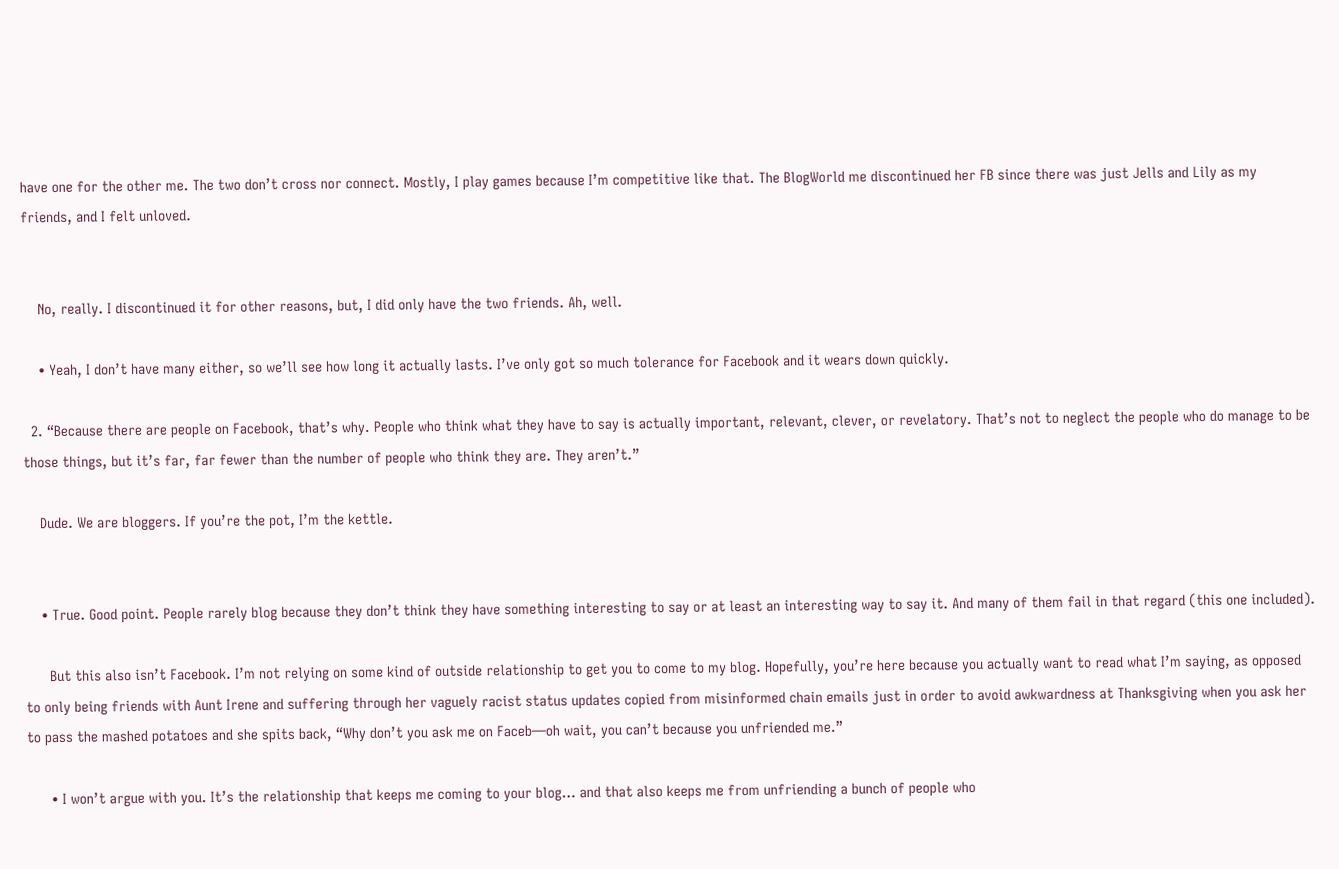have one for the other me. The two don’t cross nor connect. Mostly, I play games because I’m competitive like that. The BlogWorld me discontinued her FB since there was just Jells and Lily as my friends, and I felt unloved.


    No, really. I discontinued it for other reasons, but, I did only have the two friends. Ah, well.

    • Yeah, I don’t have many either, so we’ll see how long it actually lasts. I’ve only got so much tolerance for Facebook and it wears down quickly.

  2. “Because there are people on Facebook, that’s why. People who think what they have to say is actually important, relevant, clever, or revelatory. That’s not to neglect the people who do manage to be those things, but it’s far, far fewer than the number of people who think they are. They aren’t.”

    Dude. We are bloggers. If you’re the pot, I’m the kettle.


    • True. Good point. People rarely blog because they don’t think they have something interesting to say or at least an interesting way to say it. And many of them fail in that regard (this one included).

      But this also isn’t Facebook. I’m not relying on some kind of outside relationship to get you to come to my blog. Hopefully, you’re here because you actually want to read what I’m saying, as opposed to only being friends with Aunt Irene and suffering through her vaguely racist status updates copied from misinformed chain emails just in order to avoid awkwardness at Thanksgiving when you ask her to pass the mashed potatoes and she spits back, “Why don’t you ask me on Faceb—oh wait, you can’t because you unfriended me.”

      • I won’t argue with you. It’s the relationship that keeps me coming to your blog… and that also keeps me from unfriending a bunch of people who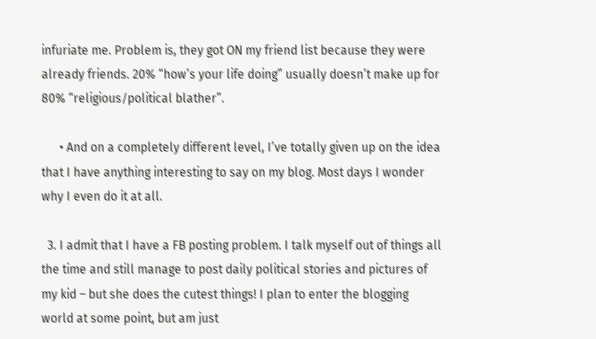infuriate me. Problem is, they got ON my friend list because they were already friends. 20% “how’s your life doing” usually doesn’t make up for 80% “religious/political blather”.

      • And on a completely different level, I’ve totally given up on the idea that I have anything interesting to say on my blog. Most days I wonder why I even do it at all.

  3. I admit that I have a FB posting problem. I talk myself out of things all the time and still manage to post daily political stories and pictures of my kid – but she does the cutest things! I plan to enter the blogging world at some point, but am just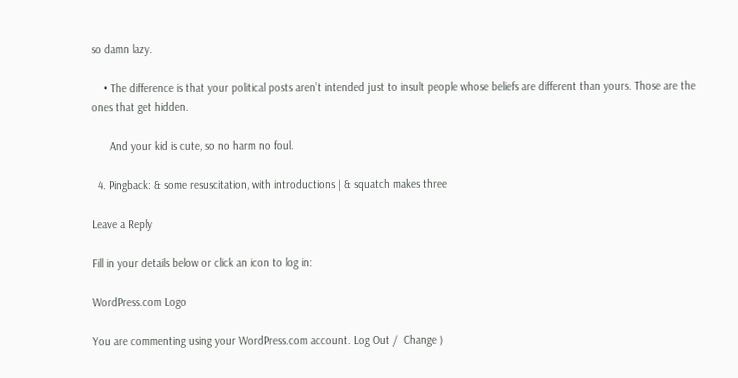so damn lazy.

    • The difference is that your political posts aren’t intended just to insult people whose beliefs are different than yours. Those are the ones that get hidden.

      And your kid is cute, so no harm no foul.

  4. Pingback: & some resuscitation, with introductions | & squatch makes three

Leave a Reply

Fill in your details below or click an icon to log in:

WordPress.com Logo

You are commenting using your WordPress.com account. Log Out /  Change )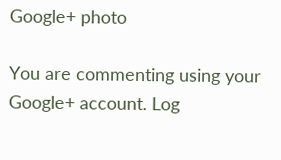Google+ photo

You are commenting using your Google+ account. Log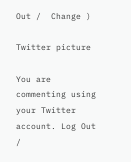Out /  Change )

Twitter picture

You are commenting using your Twitter account. Log Out /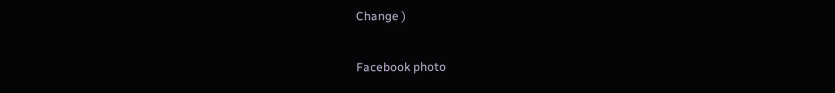Change )

Facebook photo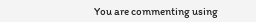You are commenting using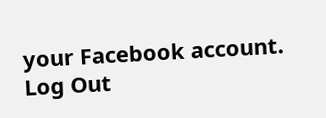your Facebook account. Log Out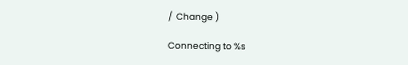/  Change )

Connecting to %s